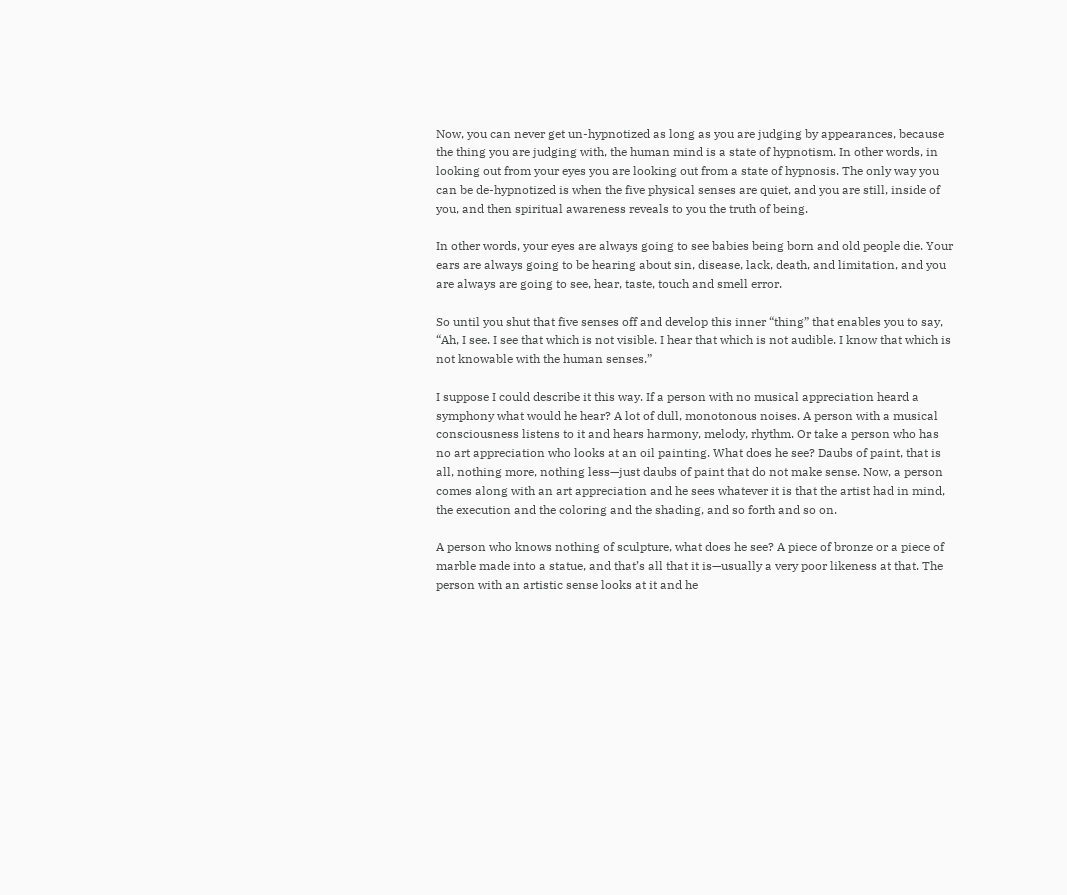Now, you can never get un-hypnotized as long as you are judging by appearances, because the thing you are judging with, the human mind is a state of hypnotism. In other words, in looking out from your eyes you are looking out from a state of hypnosis. The only way you can be de-hypnotized is when the five physical senses are quiet, and you are still, inside of you, and then spiritual awareness reveals to you the truth of being.

In other words, your eyes are always going to see babies being born and old people die. Your ears are always going to be hearing about sin, disease, lack, death, and limitation, and you are always are going to see, hear, taste, touch and smell error.

So until you shut that five senses off and develop this inner “thing” that enables you to say, “Ah, I see. I see that which is not visible. I hear that which is not audible. I know that which is not knowable with the human senses.”

I suppose I could describe it this way. If a person with no musical appreciation heard a symphony what would he hear? A lot of dull, monotonous noises. A person with a musical consciousness listens to it and hears harmony, melody, rhythm. Or take a person who has no art appreciation who looks at an oil painting. What does he see? Daubs of paint, that is all, nothing more, nothing less—just daubs of paint that do not make sense. Now, a person comes along with an art appreciation and he sees whatever it is that the artist had in mind, the execution and the coloring and the shading, and so forth and so on.

A person who knows nothing of sculpture, what does he see? A piece of bronze or a piece of marble made into a statue, and that’s all that it is—usually a very poor likeness at that. The person with an artistic sense looks at it and he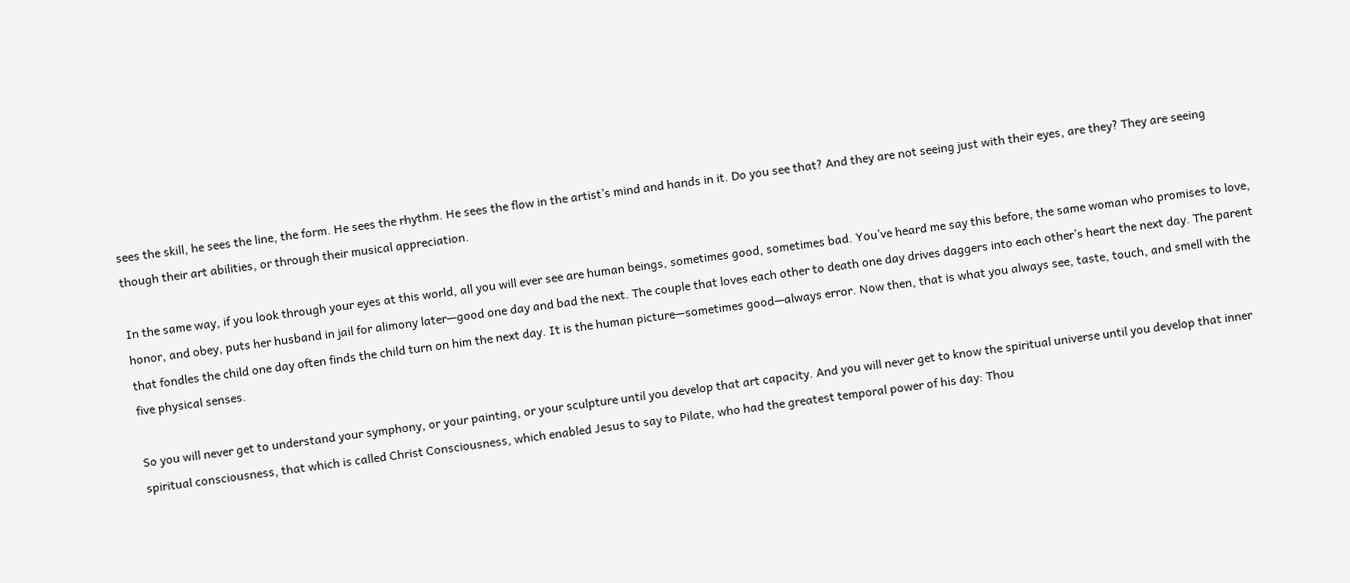sees the skill, he sees the line, the form. He sees the rhythm. He sees the flow in the artist’s mind and hands in it. Do you see that? And they are not seeing just with their eyes, are they? They are seeing though their art abilities, or through their musical appreciation.

In the same way, if you look through your eyes at this world, all you will ever see are human beings, sometimes good, sometimes bad. You’ve heard me say this before, the same woman who promises to love, honor, and obey, puts her husband in jail for alimony later—good one day and bad the next. The couple that loves each other to death one day drives daggers into each other’s heart the next day. The parent that fondles the child one day often finds the child turn on him the next day. It is the human picture—sometimes good—always error. Now then, that is what you always see, taste, touch, and smell with the five physical senses.

So you will never get to understand your symphony, or your painting, or your sculpture until you develop that art capacity. And you will never get to know the spiritual universe until you develop that inner spiritual consciousness, that which is called Christ Consciousness, which enabled Jesus to say to Pilate, who had the greatest temporal power of his day: Thou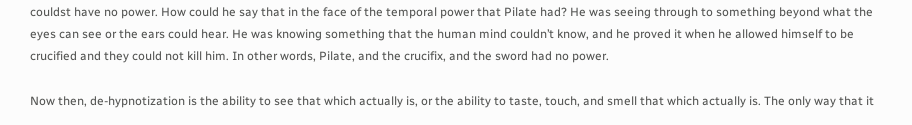couldst have no power. How could he say that in the face of the temporal power that Pilate had? He was seeing through to something beyond what the eyes can see or the ears could hear. He was knowing something that the human mind couldn’t know, and he proved it when he allowed himself to be crucified and they could not kill him. In other words, Pilate, and the crucifix, and the sword had no power.

Now then, de-hypnotization is the ability to see that which actually is, or the ability to taste, touch, and smell that which actually is. The only way that it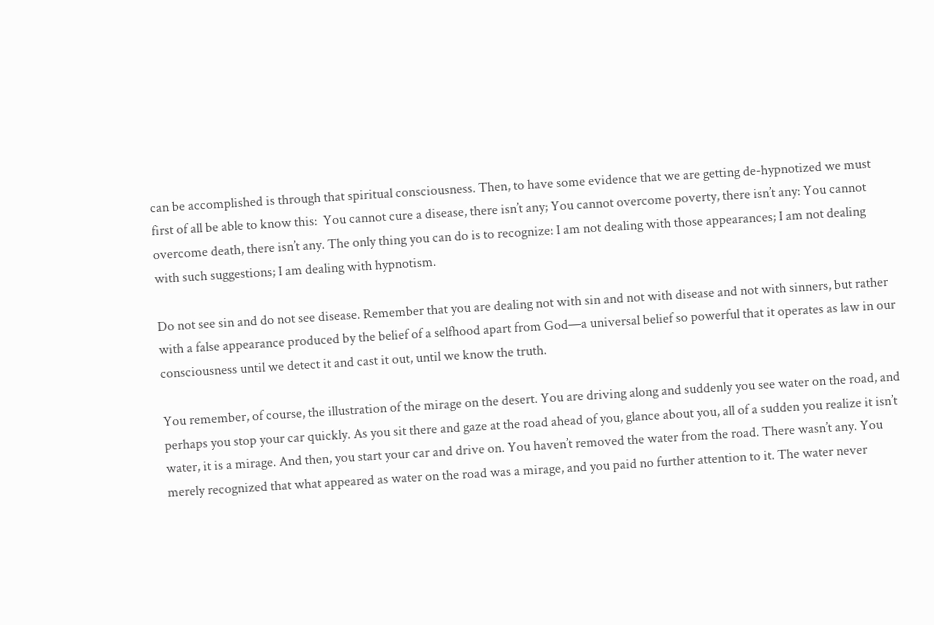can be accomplished is through that spiritual consciousness. Then, to have some evidence that we are getting de-hypnotized we must first of all be able to know this:  You cannot cure a disease, there isn’t any; You cannot overcome poverty, there isn’t any: You cannot overcome death, there isn’t any. The only thing you can do is to recognize: I am not dealing with those appearances; I am not dealing with such suggestions; I am dealing with hypnotism.

Do not see sin and do not see disease. Remember that you are dealing not with sin and not with disease and not with sinners, but rather with a false appearance produced by the belief of a selfhood apart from God—a universal belief so powerful that it operates as law in our consciousness until we detect it and cast it out, until we know the truth.

You remember, of course, the illustration of the mirage on the desert. You are driving along and suddenly you see water on the road, and perhaps you stop your car quickly. As you sit there and gaze at the road ahead of you, glance about you, all of a sudden you realize it isn’t water, it is a mirage. And then, you start your car and drive on. You haven’t removed the water from the road. There wasn’t any. You merely recognized that what appeared as water on the road was a mirage, and you paid no further attention to it. The water never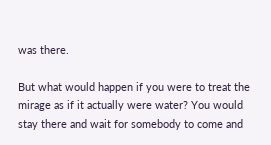was there.

But what would happen if you were to treat the mirage as if it actually were water? You would stay there and wait for somebody to come and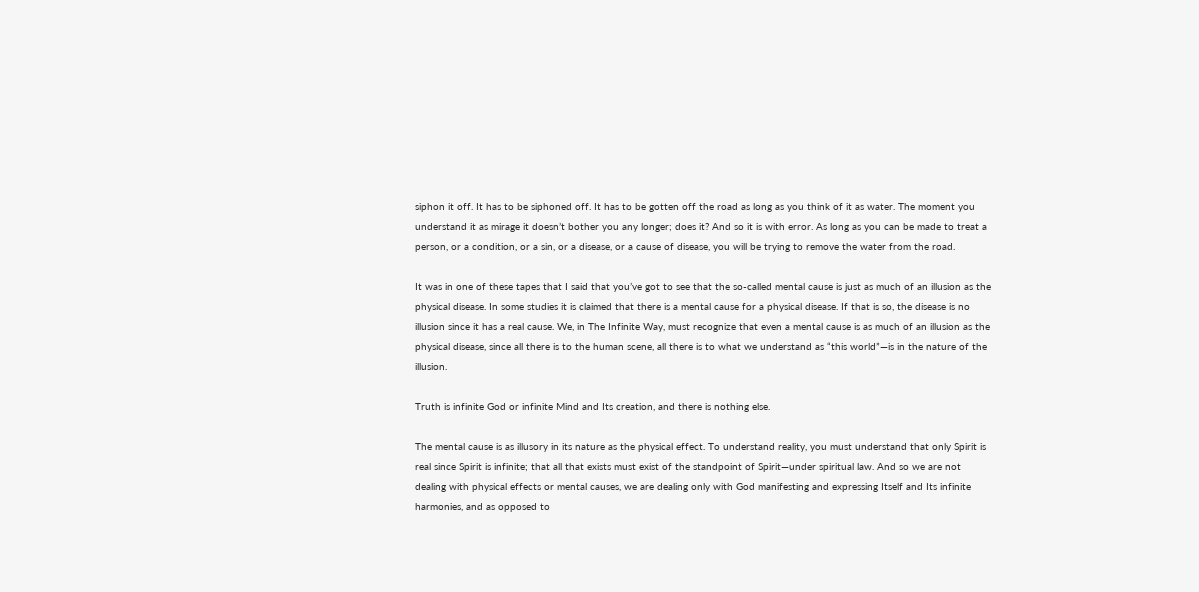siphon it off. It has to be siphoned off. It has to be gotten off the road as long as you think of it as water. The moment you understand it as mirage it doesn’t bother you any longer; does it? And so it is with error. As long as you can be made to treat a person, or a condition, or a sin, or a disease, or a cause of disease, you will be trying to remove the water from the road.

It was in one of these tapes that I said that you’ve got to see that the so-called mental cause is just as much of an illusion as the physical disease. In some studies it is claimed that there is a mental cause for a physical disease. If that is so, the disease is no illusion since it has a real cause. We, in The Infinite Way, must recognize that even a mental cause is as much of an illusion as the physical disease, since all there is to the human scene, all there is to what we understand as “this world”—is in the nature of the illusion.

Truth is infinite God or infinite Mind and Its creation, and there is nothing else.

The mental cause is as illusory in its nature as the physical effect. To understand reality, you must understand that only Spirit is real since Spirit is infinite; that all that exists must exist of the standpoint of Spirit—under spiritual law. And so we are not dealing with physical effects or mental causes, we are dealing only with God manifesting and expressing Itself and Its infinite harmonies, and as opposed to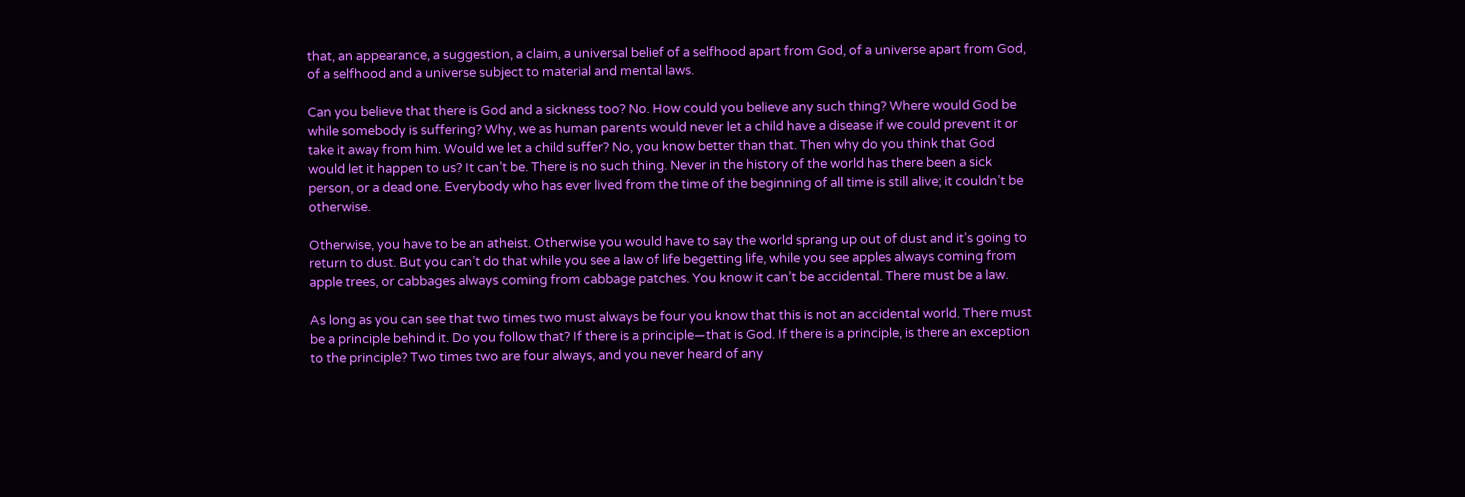that, an appearance, a suggestion, a claim, a universal belief of a selfhood apart from God, of a universe apart from God, of a selfhood and a universe subject to material and mental laws.

Can you believe that there is God and a sickness too? No. How could you believe any such thing? Where would God be while somebody is suffering? Why, we as human parents would never let a child have a disease if we could prevent it or take it away from him. Would we let a child suffer? No, you know better than that. Then why do you think that God would let it happen to us? It can’t be. There is no such thing. Never in the history of the world has there been a sick person, or a dead one. Everybody who has ever lived from the time of the beginning of all time is still alive; it couldn’t be otherwise.

Otherwise, you have to be an atheist. Otherwise you would have to say the world sprang up out of dust and it’s going to return to dust. But you can’t do that while you see a law of life begetting life, while you see apples always coming from apple trees, or cabbages always coming from cabbage patches. You know it can’t be accidental. There must be a law.

As long as you can see that two times two must always be four you know that this is not an accidental world. There must be a principle behind it. Do you follow that? If there is a principle—that is God. If there is a principle, is there an exception to the principle? Two times two are four always, and you never heard of any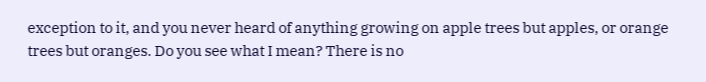exception to it, and you never heard of anything growing on apple trees but apples, or orange trees but oranges. Do you see what I mean? There is no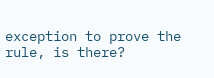exception to prove the rule, is there?